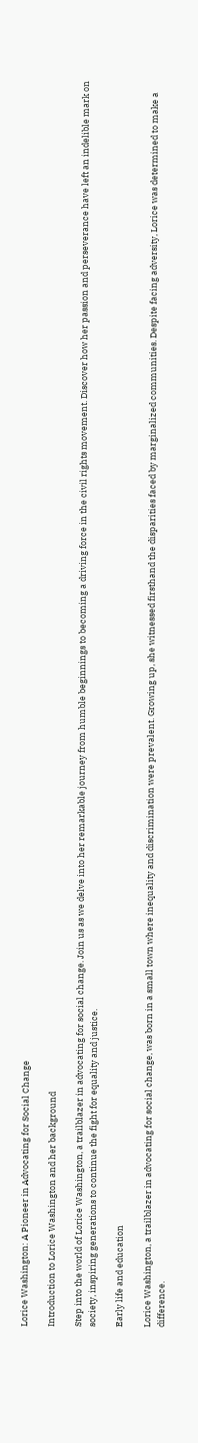Lorice Washington: A Pioneer in Advocating for Social Change

Introduction to Lorice Washington and her background

Step into the world of Lorice Washington, a trailblazer in advocating for social change. Join us as we delve into her remarkable journey from humble beginnings to becoming a driving force in the civil rights movement. Discover how her passion and perseverance have left an indelible mark on society, inspiring generations to continue the fight for equality and justice.

Early life and education

Lorice Washington, a trailblazer in advocating for social change, was born in a small town where inequality and discrimination were prevalent. Growing up, she witnessed firsthand the disparities faced by marginalized communities. Despite facing adversity, Lorice was determined to make a difference.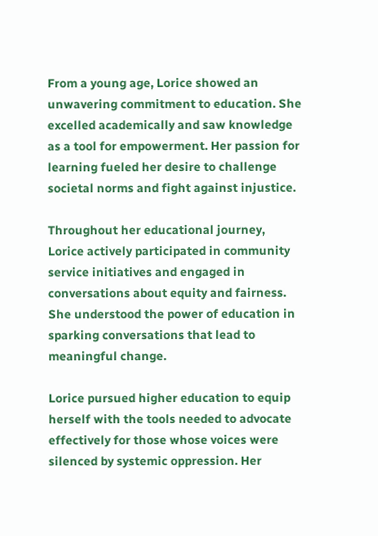From a young age, Lorice showed an unwavering commitment to education. She excelled academically and saw knowledge as a tool for empowerment. Her passion for learning fueled her desire to challenge societal norms and fight against injustice.

Throughout her educational journey, Lorice actively participated in community service initiatives and engaged in conversations about equity and fairness. She understood the power of education in sparking conversations that lead to meaningful change.

Lorice pursued higher education to equip herself with the tools needed to advocate effectively for those whose voices were silenced by systemic oppression. Her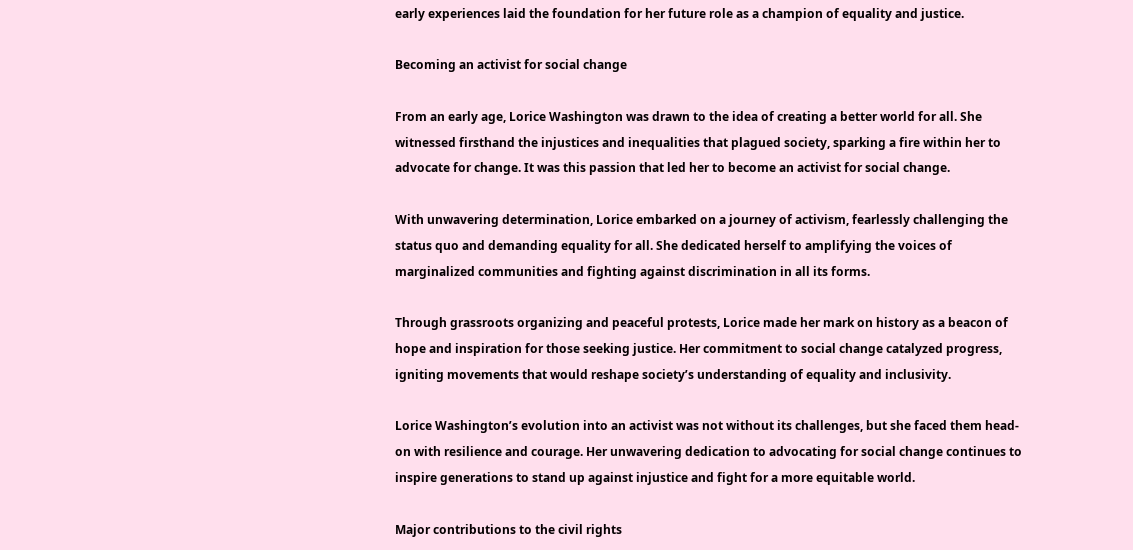early experiences laid the foundation for her future role as a champion of equality and justice.

Becoming an activist for social change

From an early age, Lorice Washington was drawn to the idea of creating a better world for all. She witnessed firsthand the injustices and inequalities that plagued society, sparking a fire within her to advocate for change. It was this passion that led her to become an activist for social change.

With unwavering determination, Lorice embarked on a journey of activism, fearlessly challenging the status quo and demanding equality for all. She dedicated herself to amplifying the voices of marginalized communities and fighting against discrimination in all its forms.

Through grassroots organizing and peaceful protests, Lorice made her mark on history as a beacon of hope and inspiration for those seeking justice. Her commitment to social change catalyzed progress, igniting movements that would reshape society’s understanding of equality and inclusivity.

Lorice Washington’s evolution into an activist was not without its challenges, but she faced them head-on with resilience and courage. Her unwavering dedication to advocating for social change continues to inspire generations to stand up against injustice and fight for a more equitable world.

Major contributions to the civil rights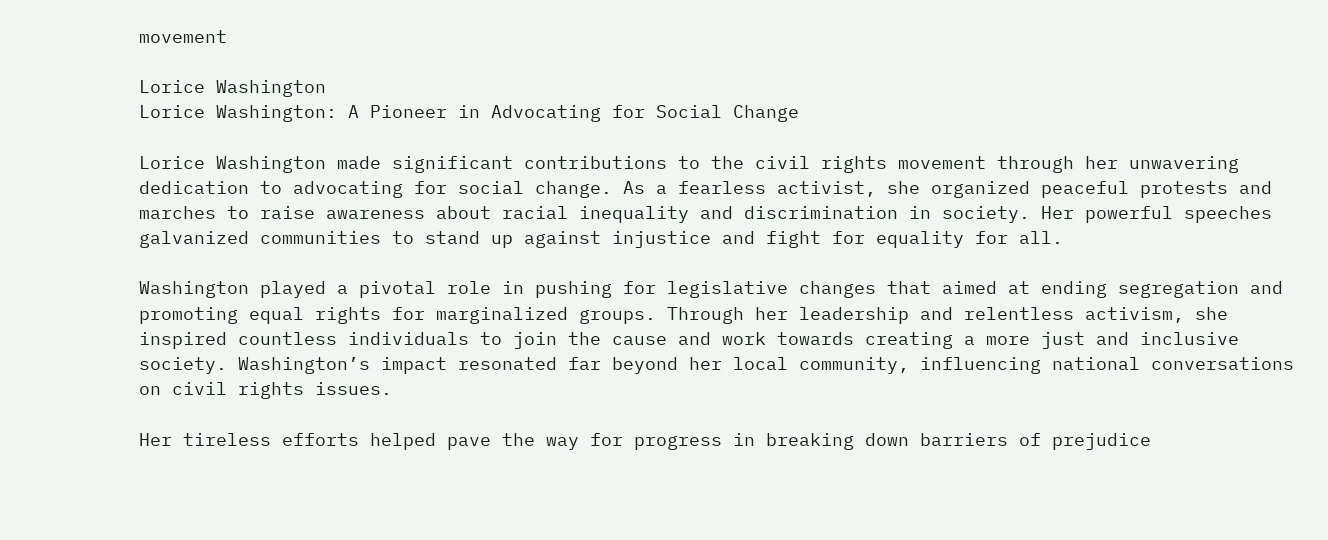movement

Lorice Washington
Lorice Washington: A Pioneer in Advocating for Social Change

Lorice Washington made significant contributions to the civil rights movement through her unwavering dedication to advocating for social change. As a fearless activist, she organized peaceful protests and marches to raise awareness about racial inequality and discrimination in society. Her powerful speeches galvanized communities to stand up against injustice and fight for equality for all.

Washington played a pivotal role in pushing for legislative changes that aimed at ending segregation and promoting equal rights for marginalized groups. Through her leadership and relentless activism, she inspired countless individuals to join the cause and work towards creating a more just and inclusive society. Washington’s impact resonated far beyond her local community, influencing national conversations on civil rights issues.

Her tireless efforts helped pave the way for progress in breaking down barriers of prejudice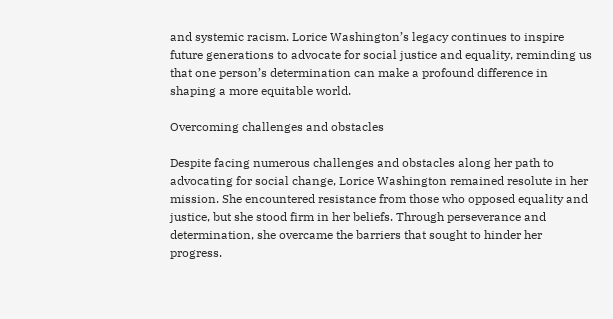and systemic racism. Lorice Washington’s legacy continues to inspire future generations to advocate for social justice and equality, reminding us that one person’s determination can make a profound difference in shaping a more equitable world.

Overcoming challenges and obstacles

Despite facing numerous challenges and obstacles along her path to advocating for social change, Lorice Washington remained resolute in her mission. She encountered resistance from those who opposed equality and justice, but she stood firm in her beliefs. Through perseverance and determination, she overcame the barriers that sought to hinder her progress.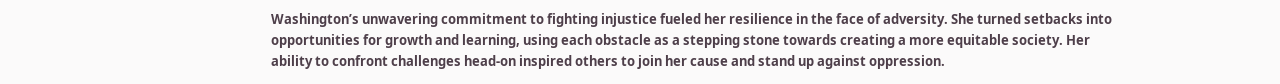Washington’s unwavering commitment to fighting injustice fueled her resilience in the face of adversity. She turned setbacks into opportunities for growth and learning, using each obstacle as a stepping stone towards creating a more equitable society. Her ability to confront challenges head-on inspired others to join her cause and stand up against oppression.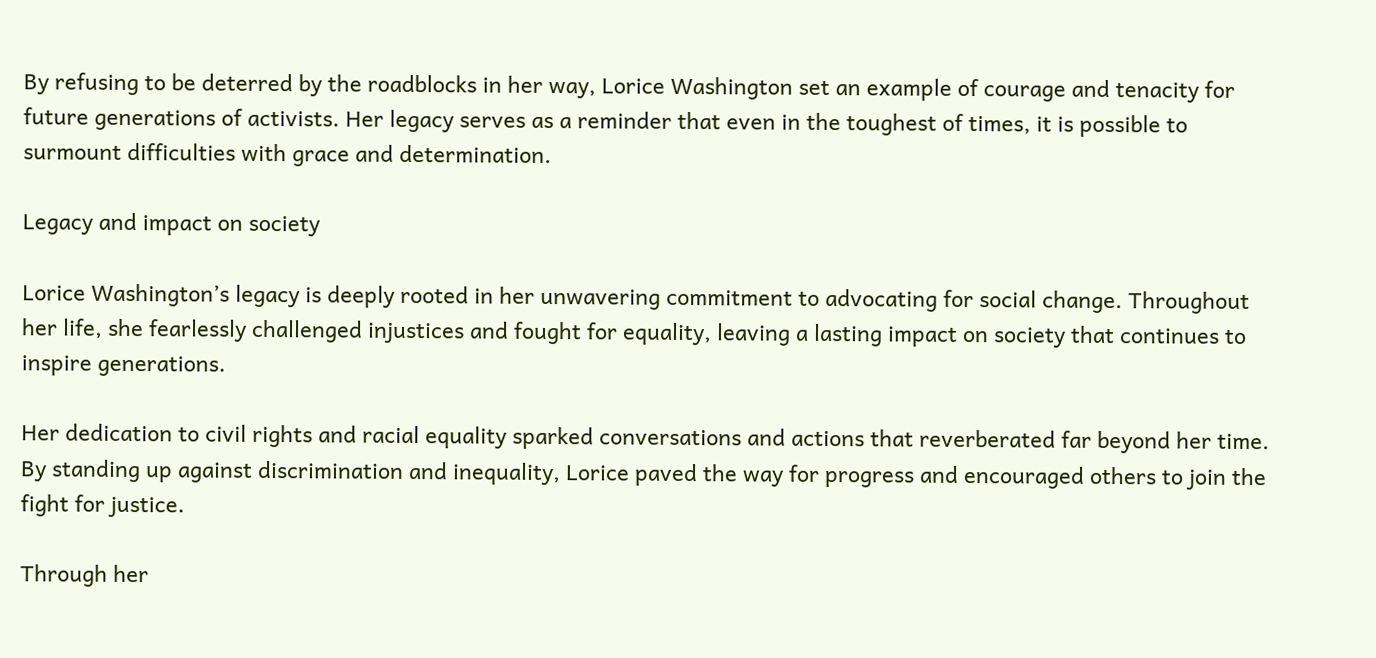By refusing to be deterred by the roadblocks in her way, Lorice Washington set an example of courage and tenacity for future generations of activists. Her legacy serves as a reminder that even in the toughest of times, it is possible to surmount difficulties with grace and determination.

Legacy and impact on society

Lorice Washington’s legacy is deeply rooted in her unwavering commitment to advocating for social change. Throughout her life, she fearlessly challenged injustices and fought for equality, leaving a lasting impact on society that continues to inspire generations.

Her dedication to civil rights and racial equality sparked conversations and actions that reverberated far beyond her time. By standing up against discrimination and inequality, Lorice paved the way for progress and encouraged others to join the fight for justice.

Through her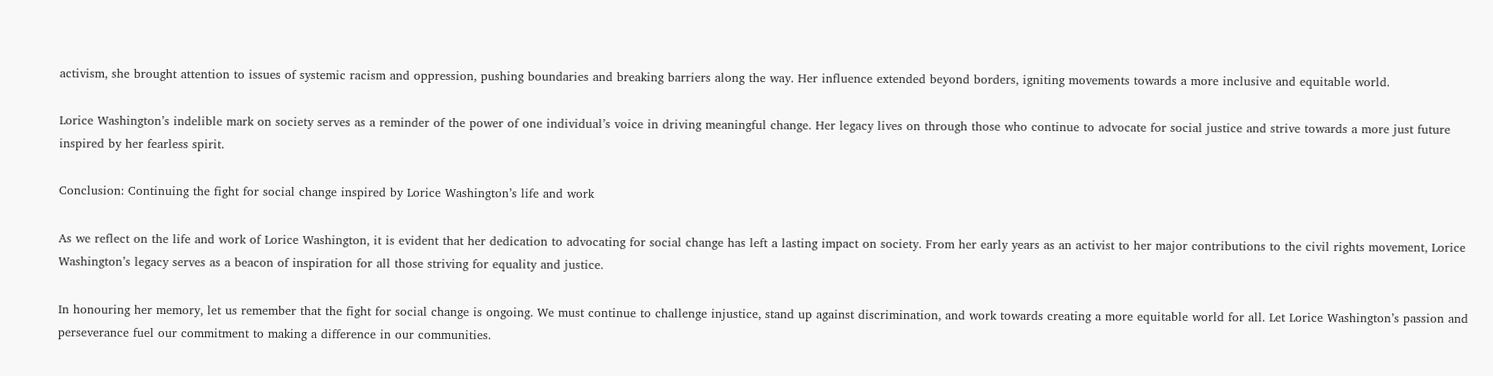activism, she brought attention to issues of systemic racism and oppression, pushing boundaries and breaking barriers along the way. Her influence extended beyond borders, igniting movements towards a more inclusive and equitable world.

Lorice Washington’s indelible mark on society serves as a reminder of the power of one individual’s voice in driving meaningful change. Her legacy lives on through those who continue to advocate for social justice and strive towards a more just future inspired by her fearless spirit.

Conclusion: Continuing the fight for social change inspired by Lorice Washington’s life and work

As we reflect on the life and work of Lorice Washington, it is evident that her dedication to advocating for social change has left a lasting impact on society. From her early years as an activist to her major contributions to the civil rights movement, Lorice Washington’s legacy serves as a beacon of inspiration for all those striving for equality and justice.

In honouring her memory, let us remember that the fight for social change is ongoing. We must continue to challenge injustice, stand up against discrimination, and work towards creating a more equitable world for all. Let Lorice Washington’s passion and perseverance fuel our commitment to making a difference in our communities.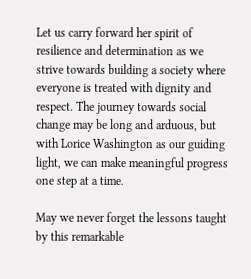Let us carry forward her spirit of resilience and determination as we strive towards building a society where everyone is treated with dignity and respect. The journey towards social change may be long and arduous, but with Lorice Washington as our guiding light, we can make meaningful progress one step at a time.

May we never forget the lessons taught by this remarkable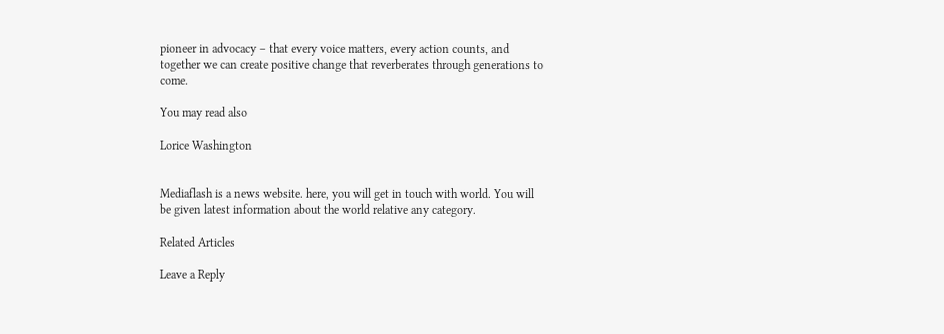pioneer in advocacy – that every voice matters, every action counts, and together we can create positive change that reverberates through generations to come.

You may read also

Lorice Washington


Mediaflash is a news website. here, you will get in touch with world. You will be given latest information about the world relative any category.

Related Articles

Leave a Reply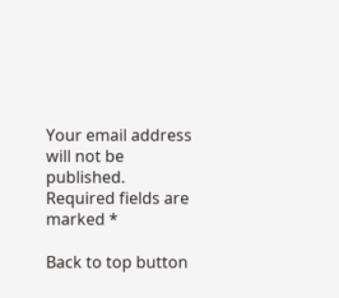Your email address will not be published. Required fields are marked *

Back to top button